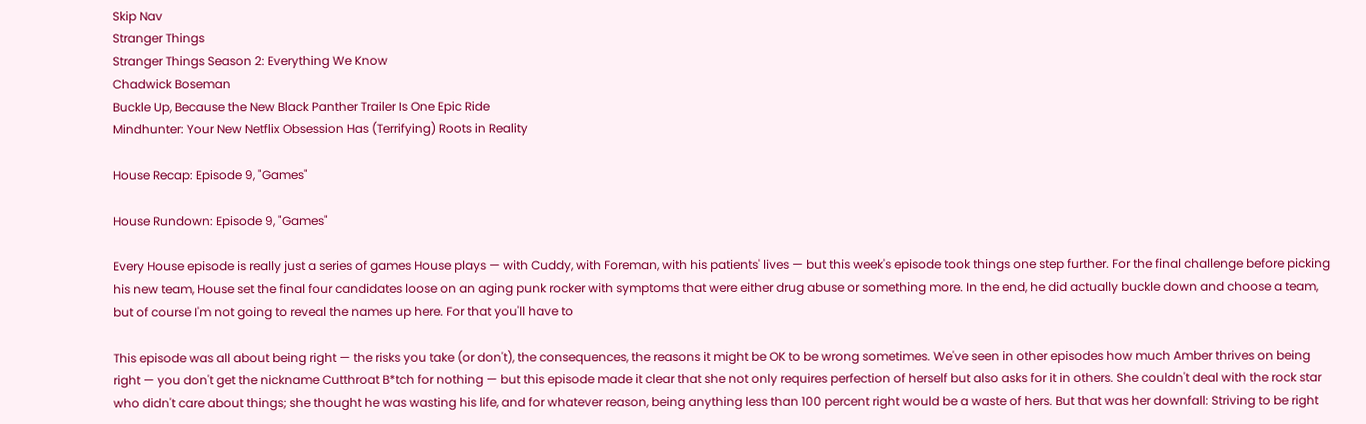Skip Nav
Stranger Things
Stranger Things Season 2: Everything We Know
Chadwick Boseman
Buckle Up, Because the New Black Panther Trailer Is One Epic Ride
Mindhunter: Your New Netflix Obsession Has (Terrifying) Roots in Reality

House Recap: Episode 9, "Games"

House Rundown: Episode 9, "Games"

Every House episode is really just a series of games House plays — with Cuddy, with Foreman, with his patients' lives — but this week's episode took things one step further. For the final challenge before picking his new team, House set the final four candidates loose on an aging punk rocker with symptoms that were either drug abuse or something more. In the end, he did actually buckle down and choose a team, but of course I'm not going to reveal the names up here. For that you'll have to

This episode was all about being right — the risks you take (or don't), the consequences, the reasons it might be OK to be wrong sometimes. We've seen in other episodes how much Amber thrives on being right — you don't get the nickname Cutthroat B*tch for nothing — but this episode made it clear that she not only requires perfection of herself but also asks for it in others. She couldn't deal with the rock star who didn't care about things; she thought he was wasting his life, and for whatever reason, being anything less than 100 percent right would be a waste of hers. But that was her downfall: Striving to be right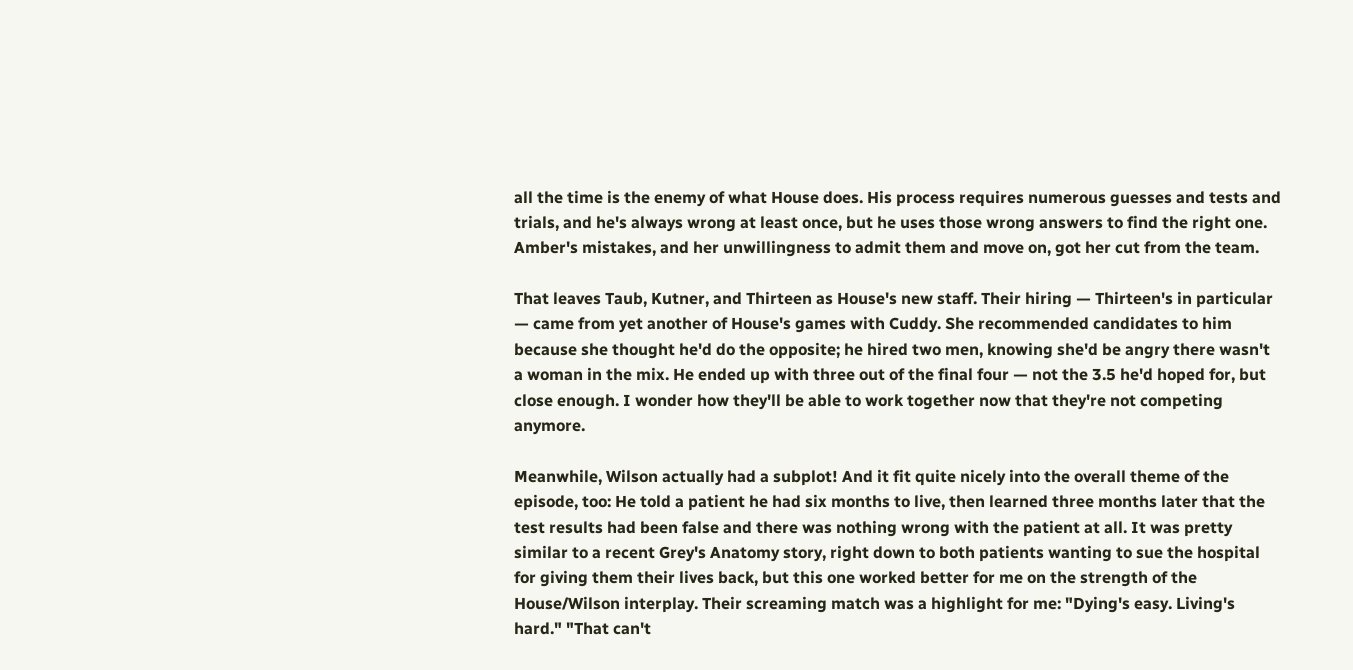all the time is the enemy of what House does. His process requires numerous guesses and tests and trials, and he's always wrong at least once, but he uses those wrong answers to find the right one. Amber's mistakes, and her unwillingness to admit them and move on, got her cut from the team.

That leaves Taub, Kutner, and Thirteen as House's new staff. Their hiring — Thirteen's in particular — came from yet another of House's games with Cuddy. She recommended candidates to him because she thought he'd do the opposite; he hired two men, knowing she'd be angry there wasn't a woman in the mix. He ended up with three out of the final four — not the 3.5 he'd hoped for, but close enough. I wonder how they'll be able to work together now that they're not competing anymore.

Meanwhile, Wilson actually had a subplot! And it fit quite nicely into the overall theme of the episode, too: He told a patient he had six months to live, then learned three months later that the test results had been false and there was nothing wrong with the patient at all. It was pretty similar to a recent Grey's Anatomy story, right down to both patients wanting to sue the hospital for giving them their lives back, but this one worked better for me on the strength of the House/Wilson interplay. Their screaming match was a highlight for me: "Dying's easy. Living's hard." "That can't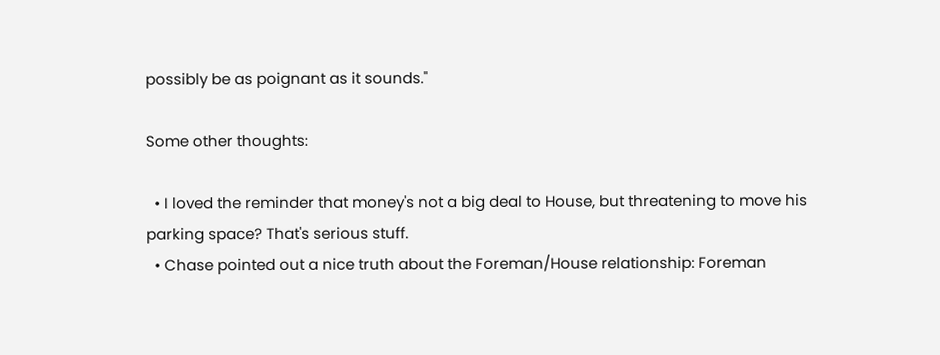possibly be as poignant as it sounds."

Some other thoughts:

  • I loved the reminder that money's not a big deal to House, but threatening to move his parking space? That's serious stuff.
  • Chase pointed out a nice truth about the Foreman/House relationship: Foreman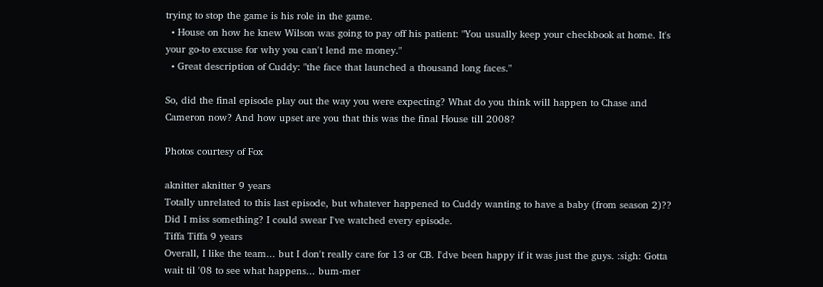trying to stop the game is his role in the game.
  • House on how he knew Wilson was going to pay off his patient: "You usually keep your checkbook at home. It's your go-to excuse for why you can't lend me money."
  • Great description of Cuddy: "the face that launched a thousand long faces."

So, did the final episode play out the way you were expecting? What do you think will happen to Chase and Cameron now? And how upset are you that this was the final House till 2008?

Photos courtesy of Fox

aknitter aknitter 9 years
Totally unrelated to this last episode, but whatever happened to Cuddy wanting to have a baby (from season 2)?? Did I miss something? I could swear I've watched every episode.
Tiffa Tiffa 9 years
Overall, I like the team... but I don't really care for 13 or CB. I'dve been happy if it was just the guys. :sigh: Gotta wait til '08 to see what happens... bum-mer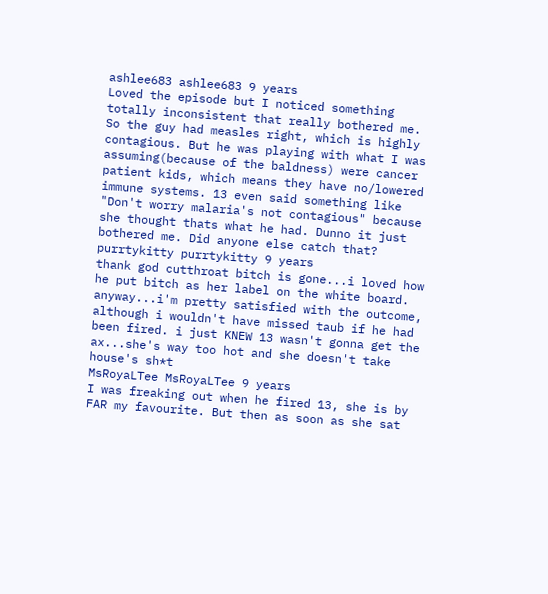ashlee683 ashlee683 9 years
Loved the episode but I noticed something totally inconsistent that really bothered me. So the guy had measles right, which is highly contagious. But he was playing with what I was assuming(because of the baldness) were cancer patient kids, which means they have no/lowered immune systems. 13 even said something like "Don't worry malaria's not contagious" because she thought thats what he had. Dunno it just bothered me. Did anyone else catch that?
purrtykitty purrtykitty 9 years
thank god cutthroat bitch is gone...i loved how he put bitch as her label on the white board. anyway...i'm pretty satisfied with the outcome, although i wouldn't have missed taub if he had been fired. i just KNEW 13 wasn't gonna get the ax...she's way too hot and she doesn't take house's sh*t
MsRoyaLTee MsRoyaLTee 9 years
I was freaking out when he fired 13, she is by FAR my favourite. But then as soon as she sat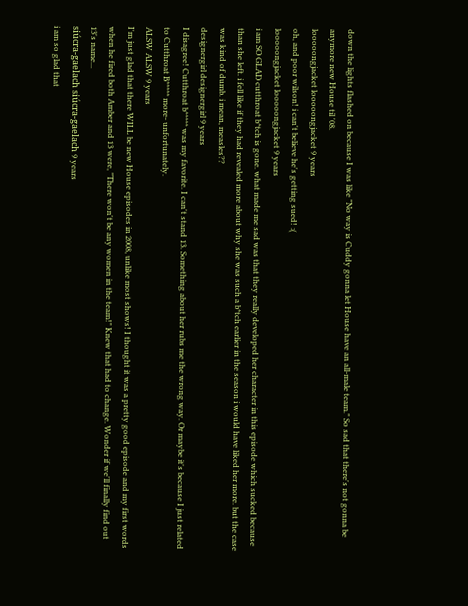down the lights flashed on because I was like "No way is Cuddy gonna let House have an all-male team." So sad that there's not gonna be anymore new House til '08.
looooongjacket looooongjacket 9 years
oh, and poor wilson! i can't believe he's getting sued! :(
looooongjacket looooongjacket 9 years
i am SO GLAD cutthroat b*tch is gone. what made me sad was that they really developed her character in this episode which sucked because than she left. i fell like if they had revealed more about why she was such a b*tch earlier in the season i would have liked her more. but the case was kind of dumb. i mean, measles??
designergirl designergirl 9 years
I disagree! Cutthroat b***** was my favorite. I can't stand 13. Something about her rubs me the wrong way. Or maybe it's because I just related to Cutthroat B***** more- unfortunately.
ALSW ALSW 9 years
I'm just glad that there WILL be new House episodes in 2008, unlike most shows! I thought it was a pretty good episode and my first words when he fired both Amber and 13 were, "There won't be any women in the team!" Knew that had to change. Wonder if we'll finally find out 13's name...
siúcra-gaelach siúcra-gaelach 9 years
i am so glad that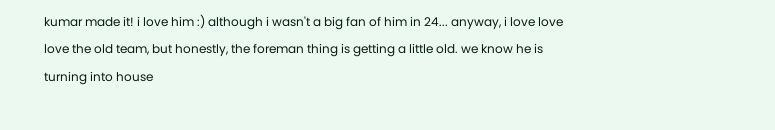kumar made it! i love him :) although i wasn't a big fan of him in 24... anyway, i love love love the old team, but honestly, the foreman thing is getting a little old. we know he is turning into house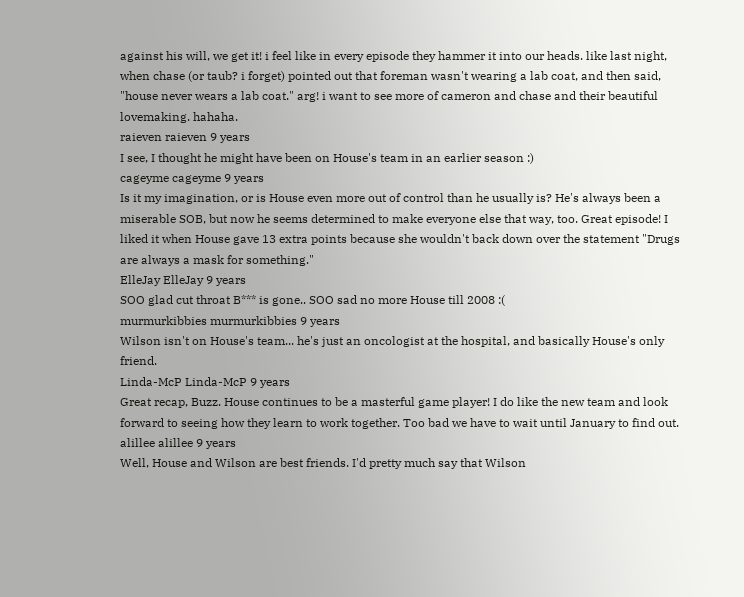against his will, we get it! i feel like in every episode they hammer it into our heads. like last night, when chase (or taub? i forget) pointed out that foreman wasn't wearing a lab coat, and then said, "house never wears a lab coat." arg! i want to see more of cameron and chase and their beautiful lovemaking. hahaha.
raieven raieven 9 years
I see, I thought he might have been on House's team in an earlier season :)
cageyme cageyme 9 years
Is it my imagination, or is House even more out of control than he usually is? He's always been a miserable SOB, but now he seems determined to make everyone else that way, too. Great episode! I liked it when House gave 13 extra points because she wouldn't back down over the statement "Drugs are always a mask for something."
ElleJay ElleJay 9 years
SOO glad cut throat B*** is gone.. SOO sad no more House till 2008 :(
murmurkibbies murmurkibbies 9 years
Wilson isn't on House's team... he's just an oncologist at the hospital, and basically House's only friend.
Linda-McP Linda-McP 9 years
Great recap, Buzz. House continues to be a masterful game player! I do like the new team and look forward to seeing how they learn to work together. Too bad we have to wait until January to find out.
alillee alillee 9 years
Well, House and Wilson are best friends. I'd pretty much say that Wilson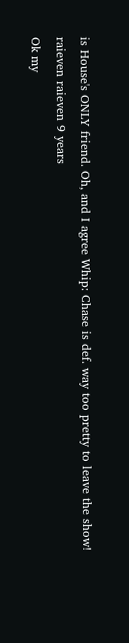is House's ONLY friend. Oh, and I agree Whip: Chase is def. way too pretty to leave the show!
raieven raieven 9 years
Ok my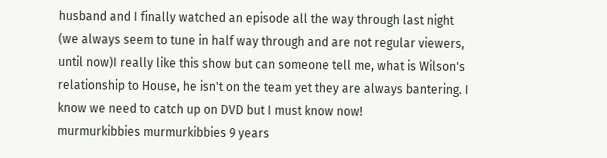husband and I finally watched an episode all the way through last night (we always seem to tune in half way through and are not regular viewers, until now)I really like this show but can someone tell me, what is Wilson's relationship to House, he isn't on the team yet they are always bantering. I know we need to catch up on DVD but I must know now!
murmurkibbies murmurkibbies 9 years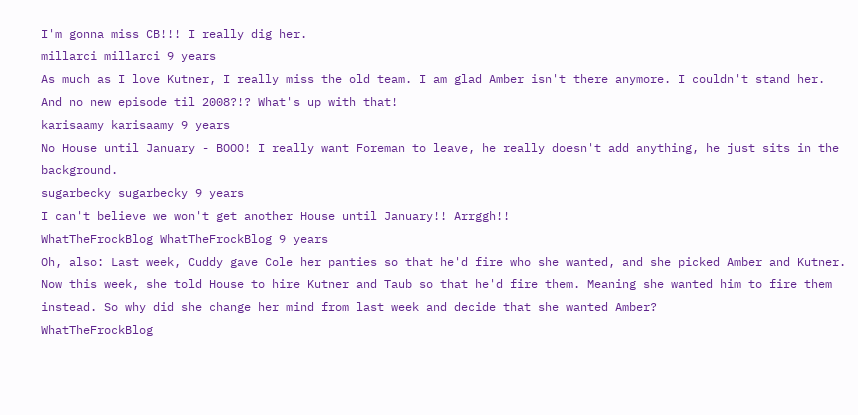I'm gonna miss CB!!! I really dig her.
millarci millarci 9 years
As much as I love Kutner, I really miss the old team. I am glad Amber isn't there anymore. I couldn't stand her. And no new episode til 2008?!? What's up with that!
karisaamy karisaamy 9 years
No House until January - BOOO! I really want Foreman to leave, he really doesn't add anything, he just sits in the background.
sugarbecky sugarbecky 9 years
I can't believe we won't get another House until January!! Arrggh!!
WhatTheFrockBlog WhatTheFrockBlog 9 years
Oh, also: Last week, Cuddy gave Cole her panties so that he'd fire who she wanted, and she picked Amber and Kutner. Now this week, she told House to hire Kutner and Taub so that he'd fire them. Meaning she wanted him to fire them instead. So why did she change her mind from last week and decide that she wanted Amber?
WhatTheFrockBlog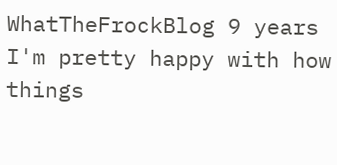WhatTheFrockBlog 9 years
I'm pretty happy with how things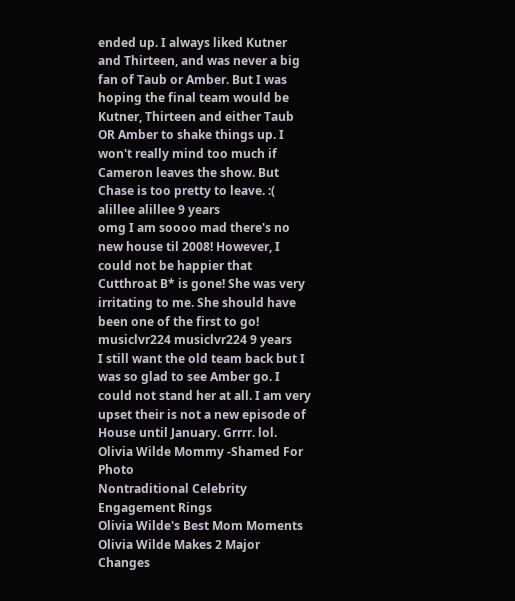ended up. I always liked Kutner and Thirteen, and was never a big fan of Taub or Amber. But I was hoping the final team would be Kutner, Thirteen and either Taub OR Amber to shake things up. I won't really mind too much if Cameron leaves the show. But Chase is too pretty to leave. :(
alillee alillee 9 years
omg I am soooo mad there's no new house til 2008! However, I could not be happier that Cutthroat B* is gone! She was very irritating to me. She should have been one of the first to go!
musiclvr224 musiclvr224 9 years
I still want the old team back but I was so glad to see Amber go. I could not stand her at all. I am very upset their is not a new episode of House until January. Grrrr. lol.
Olivia Wilde Mommy -Shamed For Photo
Nontraditional Celebrity Engagement Rings
Olivia Wilde's Best Mom Moments
Olivia Wilde Makes 2 Major Changes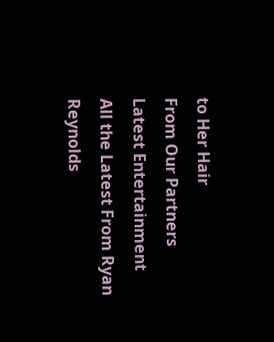to Her Hair
From Our Partners
Latest Entertainment
All the Latest From Ryan Reynolds